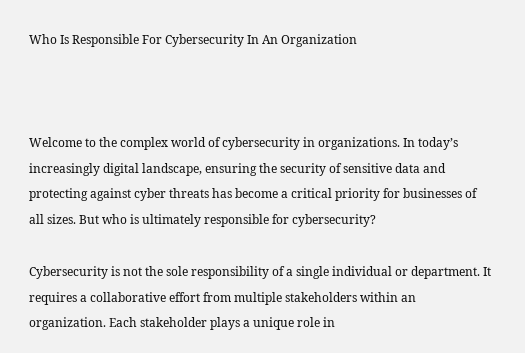Who Is Responsible For Cybersecurity In An Organization



Welcome to the complex world of cybersecurity in organizations. In today’s increasingly digital landscape, ensuring the security of sensitive data and protecting against cyber threats has become a critical priority for businesses of all sizes. But who is ultimately responsible for cybersecurity?

Cybersecurity is not the sole responsibility of a single individual or department. It requires a collaborative effort from multiple stakeholders within an organization. Each stakeholder plays a unique role in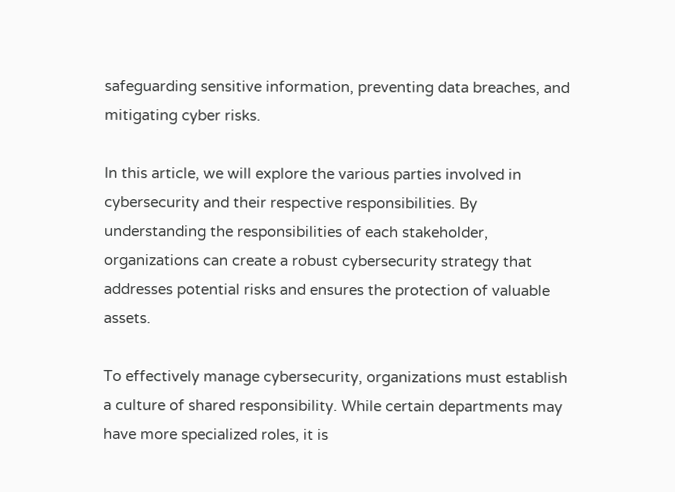safeguarding sensitive information, preventing data breaches, and mitigating cyber risks.

In this article, we will explore the various parties involved in cybersecurity and their respective responsibilities. By understanding the responsibilities of each stakeholder, organizations can create a robust cybersecurity strategy that addresses potential risks and ensures the protection of valuable assets.

To effectively manage cybersecurity, organizations must establish a culture of shared responsibility. While certain departments may have more specialized roles, it is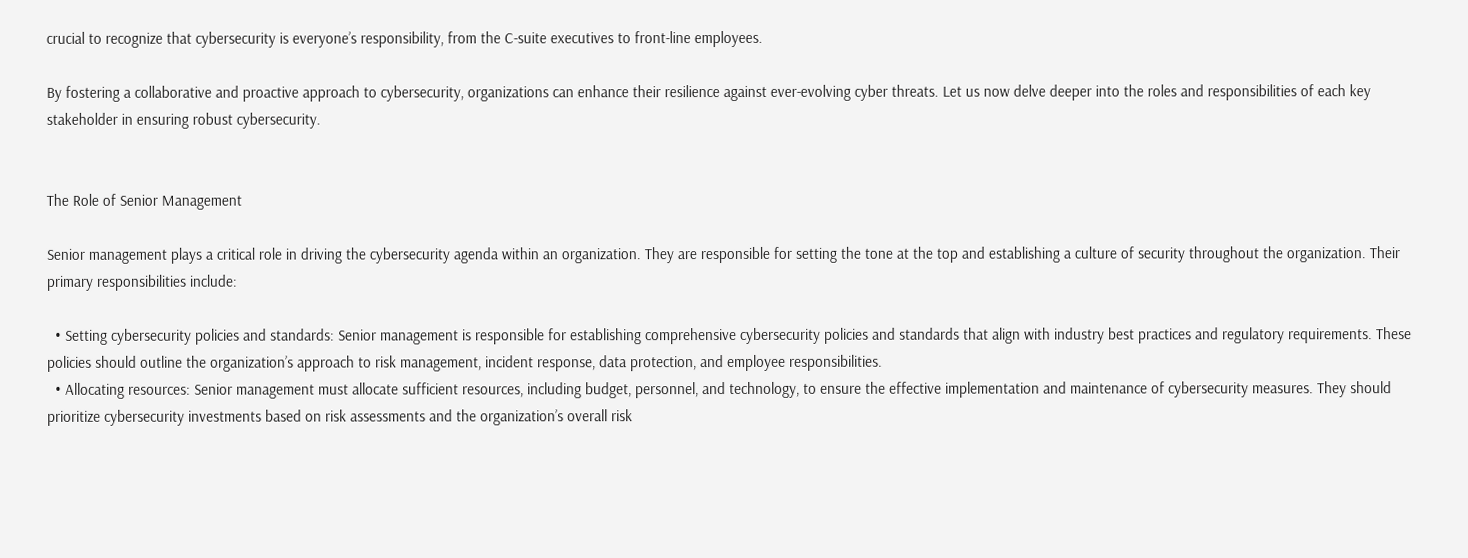crucial to recognize that cybersecurity is everyone’s responsibility, from the C-suite executives to front-line employees.

By fostering a collaborative and proactive approach to cybersecurity, organizations can enhance their resilience against ever-evolving cyber threats. Let us now delve deeper into the roles and responsibilities of each key stakeholder in ensuring robust cybersecurity.


The Role of Senior Management

Senior management plays a critical role in driving the cybersecurity agenda within an organization. They are responsible for setting the tone at the top and establishing a culture of security throughout the organization. Their primary responsibilities include:

  • Setting cybersecurity policies and standards: Senior management is responsible for establishing comprehensive cybersecurity policies and standards that align with industry best practices and regulatory requirements. These policies should outline the organization’s approach to risk management, incident response, data protection, and employee responsibilities.
  • Allocating resources: Senior management must allocate sufficient resources, including budget, personnel, and technology, to ensure the effective implementation and maintenance of cybersecurity measures. They should prioritize cybersecurity investments based on risk assessments and the organization’s overall risk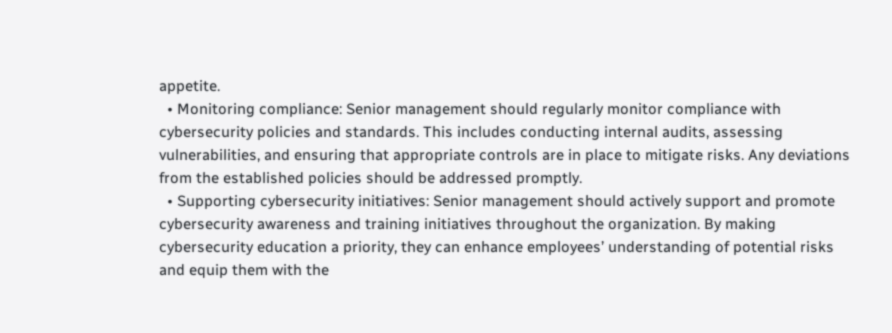appetite.
  • Monitoring compliance: Senior management should regularly monitor compliance with cybersecurity policies and standards. This includes conducting internal audits, assessing vulnerabilities, and ensuring that appropriate controls are in place to mitigate risks. Any deviations from the established policies should be addressed promptly.
  • Supporting cybersecurity initiatives: Senior management should actively support and promote cybersecurity awareness and training initiatives throughout the organization. By making cybersecurity education a priority, they can enhance employees’ understanding of potential risks and equip them with the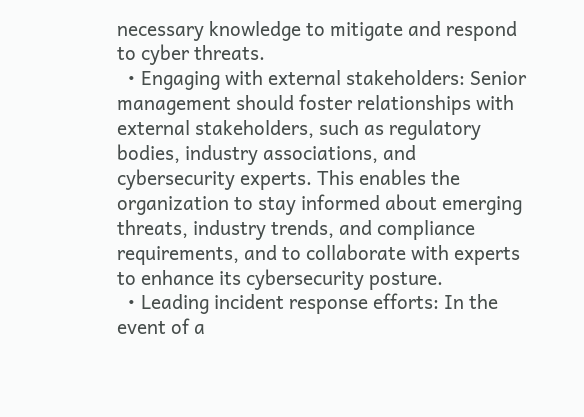necessary knowledge to mitigate and respond to cyber threats.
  • Engaging with external stakeholders: Senior management should foster relationships with external stakeholders, such as regulatory bodies, industry associations, and cybersecurity experts. This enables the organization to stay informed about emerging threats, industry trends, and compliance requirements, and to collaborate with experts to enhance its cybersecurity posture.
  • Leading incident response efforts: In the event of a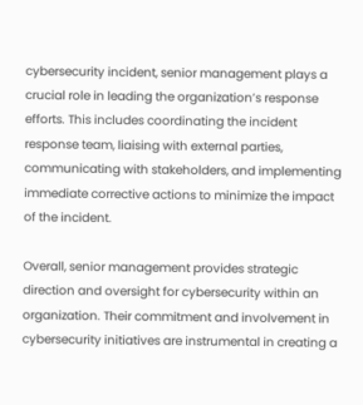cybersecurity incident, senior management plays a crucial role in leading the organization’s response efforts. This includes coordinating the incident response team, liaising with external parties, communicating with stakeholders, and implementing immediate corrective actions to minimize the impact of the incident.

Overall, senior management provides strategic direction and oversight for cybersecurity within an organization. Their commitment and involvement in cybersecurity initiatives are instrumental in creating a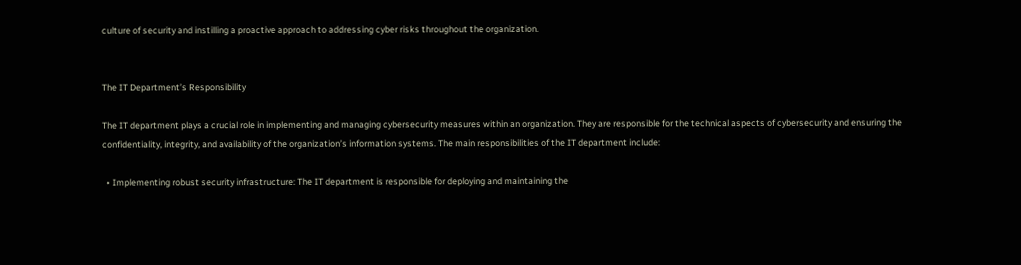culture of security and instilling a proactive approach to addressing cyber risks throughout the organization.


The IT Department’s Responsibility

The IT department plays a crucial role in implementing and managing cybersecurity measures within an organization. They are responsible for the technical aspects of cybersecurity and ensuring the confidentiality, integrity, and availability of the organization’s information systems. The main responsibilities of the IT department include:

  • Implementing robust security infrastructure: The IT department is responsible for deploying and maintaining the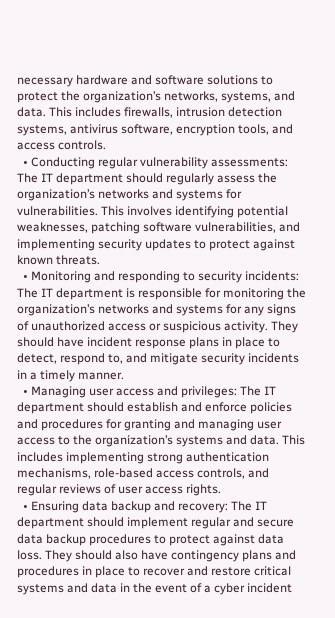necessary hardware and software solutions to protect the organization’s networks, systems, and data. This includes firewalls, intrusion detection systems, antivirus software, encryption tools, and access controls.
  • Conducting regular vulnerability assessments: The IT department should regularly assess the organization’s networks and systems for vulnerabilities. This involves identifying potential weaknesses, patching software vulnerabilities, and implementing security updates to protect against known threats.
  • Monitoring and responding to security incidents: The IT department is responsible for monitoring the organization’s networks and systems for any signs of unauthorized access or suspicious activity. They should have incident response plans in place to detect, respond to, and mitigate security incidents in a timely manner.
  • Managing user access and privileges: The IT department should establish and enforce policies and procedures for granting and managing user access to the organization’s systems and data. This includes implementing strong authentication mechanisms, role-based access controls, and regular reviews of user access rights.
  • Ensuring data backup and recovery: The IT department should implement regular and secure data backup procedures to protect against data loss. They should also have contingency plans and procedures in place to recover and restore critical systems and data in the event of a cyber incident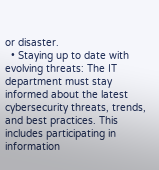or disaster.
  • Staying up to date with evolving threats: The IT department must stay informed about the latest cybersecurity threats, trends, and best practices. This includes participating in information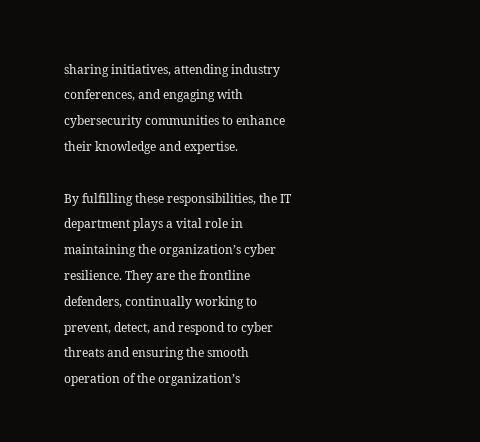sharing initiatives, attending industry conferences, and engaging with cybersecurity communities to enhance their knowledge and expertise.

By fulfilling these responsibilities, the IT department plays a vital role in maintaining the organization’s cyber resilience. They are the frontline defenders, continually working to prevent, detect, and respond to cyber threats and ensuring the smooth operation of the organization’s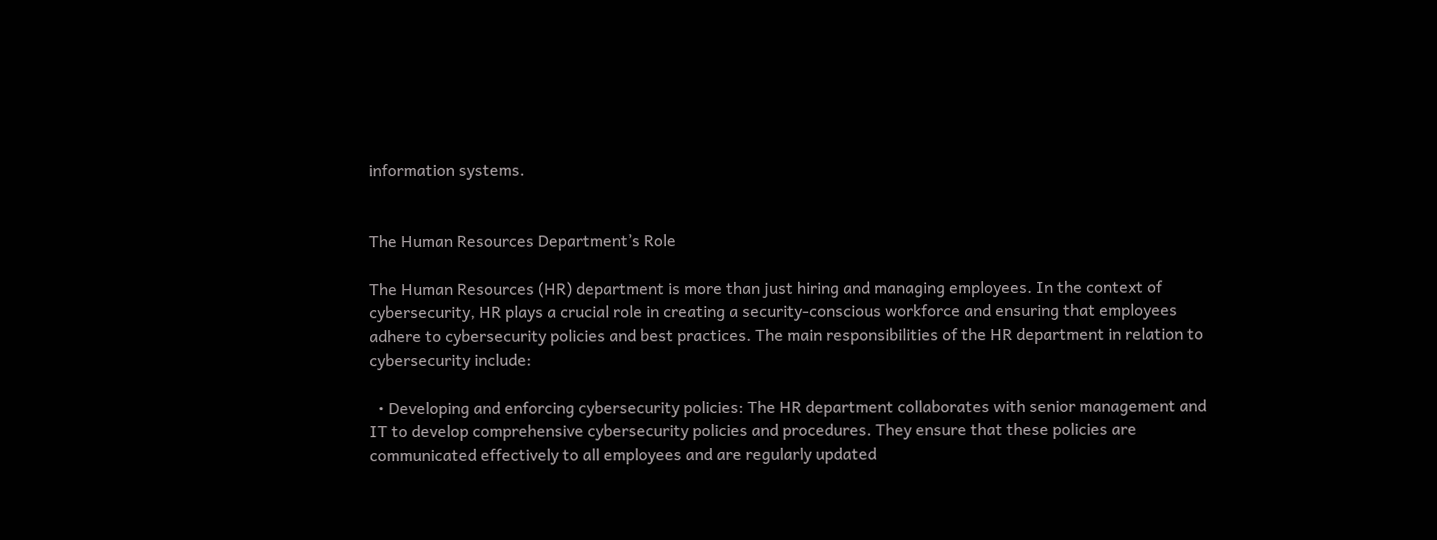information systems.


The Human Resources Department’s Role

The Human Resources (HR) department is more than just hiring and managing employees. In the context of cybersecurity, HR plays a crucial role in creating a security-conscious workforce and ensuring that employees adhere to cybersecurity policies and best practices. The main responsibilities of the HR department in relation to cybersecurity include:

  • Developing and enforcing cybersecurity policies: The HR department collaborates with senior management and IT to develop comprehensive cybersecurity policies and procedures. They ensure that these policies are communicated effectively to all employees and are regularly updated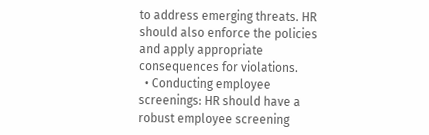to address emerging threats. HR should also enforce the policies and apply appropriate consequences for violations.
  • Conducting employee screenings: HR should have a robust employee screening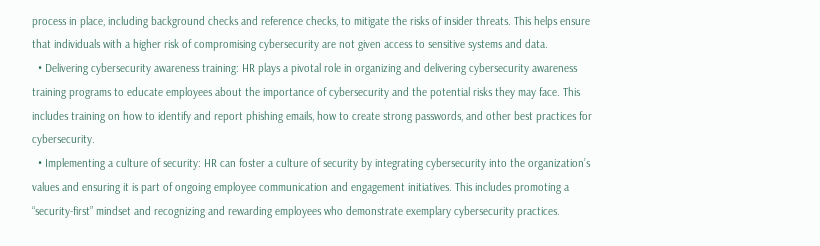process in place, including background checks and reference checks, to mitigate the risks of insider threats. This helps ensure that individuals with a higher risk of compromising cybersecurity are not given access to sensitive systems and data.
  • Delivering cybersecurity awareness training: HR plays a pivotal role in organizing and delivering cybersecurity awareness training programs to educate employees about the importance of cybersecurity and the potential risks they may face. This includes training on how to identify and report phishing emails, how to create strong passwords, and other best practices for cybersecurity.
  • Implementing a culture of security: HR can foster a culture of security by integrating cybersecurity into the organization’s values and ensuring it is part of ongoing employee communication and engagement initiatives. This includes promoting a “security-first” mindset and recognizing and rewarding employees who demonstrate exemplary cybersecurity practices.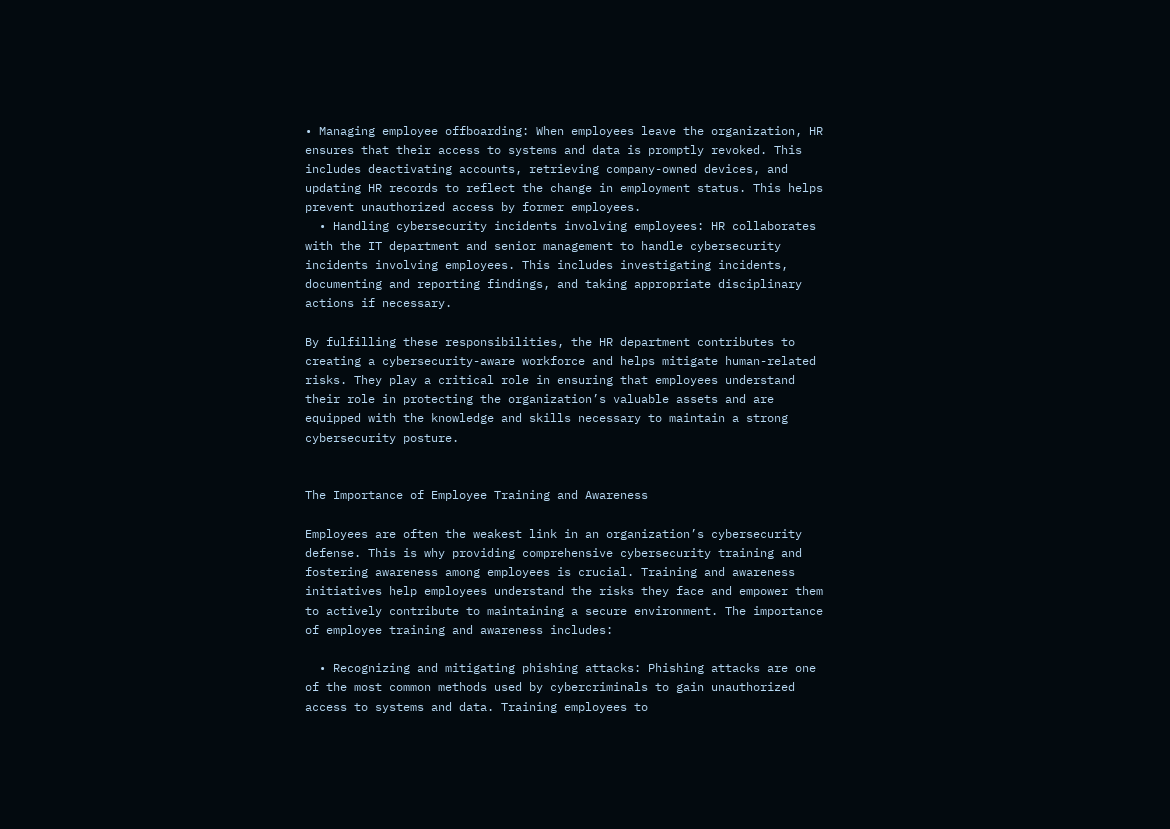• Managing employee offboarding: When employees leave the organization, HR ensures that their access to systems and data is promptly revoked. This includes deactivating accounts, retrieving company-owned devices, and updating HR records to reflect the change in employment status. This helps prevent unauthorized access by former employees.
  • Handling cybersecurity incidents involving employees: HR collaborates with the IT department and senior management to handle cybersecurity incidents involving employees. This includes investigating incidents, documenting and reporting findings, and taking appropriate disciplinary actions if necessary.

By fulfilling these responsibilities, the HR department contributes to creating a cybersecurity-aware workforce and helps mitigate human-related risks. They play a critical role in ensuring that employees understand their role in protecting the organization’s valuable assets and are equipped with the knowledge and skills necessary to maintain a strong cybersecurity posture.


The Importance of Employee Training and Awareness

Employees are often the weakest link in an organization’s cybersecurity defense. This is why providing comprehensive cybersecurity training and fostering awareness among employees is crucial. Training and awareness initiatives help employees understand the risks they face and empower them to actively contribute to maintaining a secure environment. The importance of employee training and awareness includes:

  • Recognizing and mitigating phishing attacks: Phishing attacks are one of the most common methods used by cybercriminals to gain unauthorized access to systems and data. Training employees to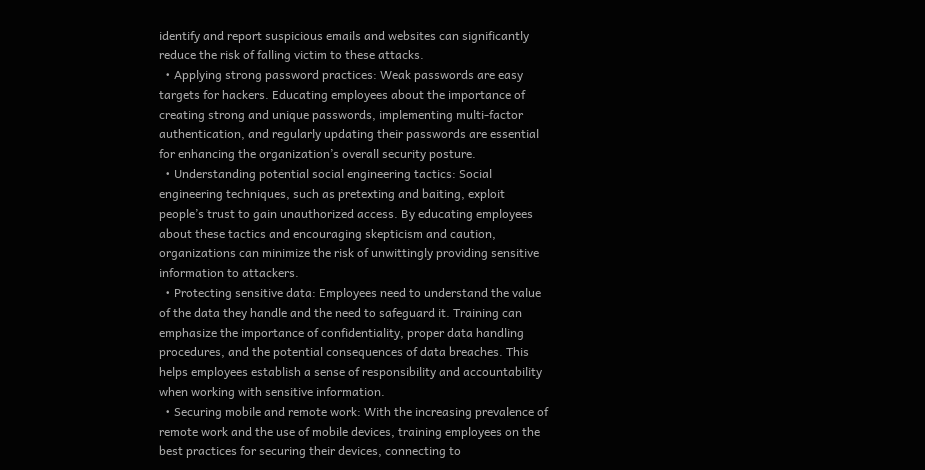identify and report suspicious emails and websites can significantly reduce the risk of falling victim to these attacks.
  • Applying strong password practices: Weak passwords are easy targets for hackers. Educating employees about the importance of creating strong and unique passwords, implementing multi-factor authentication, and regularly updating their passwords are essential for enhancing the organization’s overall security posture.
  • Understanding potential social engineering tactics: Social engineering techniques, such as pretexting and baiting, exploit people’s trust to gain unauthorized access. By educating employees about these tactics and encouraging skepticism and caution, organizations can minimize the risk of unwittingly providing sensitive information to attackers.
  • Protecting sensitive data: Employees need to understand the value of the data they handle and the need to safeguard it. Training can emphasize the importance of confidentiality, proper data handling procedures, and the potential consequences of data breaches. This helps employees establish a sense of responsibility and accountability when working with sensitive information.
  • Securing mobile and remote work: With the increasing prevalence of remote work and the use of mobile devices, training employees on the best practices for securing their devices, connecting to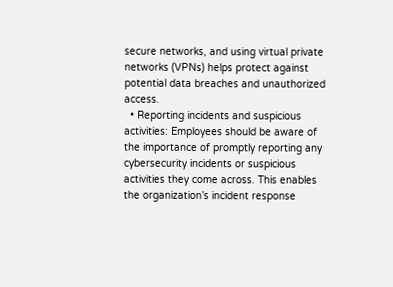secure networks, and using virtual private networks (VPNs) helps protect against potential data breaches and unauthorized access.
  • Reporting incidents and suspicious activities: Employees should be aware of the importance of promptly reporting any cybersecurity incidents or suspicious activities they come across. This enables the organization’s incident response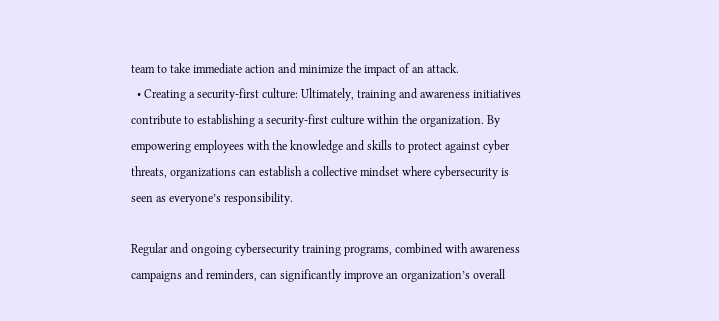team to take immediate action and minimize the impact of an attack.
  • Creating a security-first culture: Ultimately, training and awareness initiatives contribute to establishing a security-first culture within the organization. By empowering employees with the knowledge and skills to protect against cyber threats, organizations can establish a collective mindset where cybersecurity is seen as everyone’s responsibility.

Regular and ongoing cybersecurity training programs, combined with awareness campaigns and reminders, can significantly improve an organization’s overall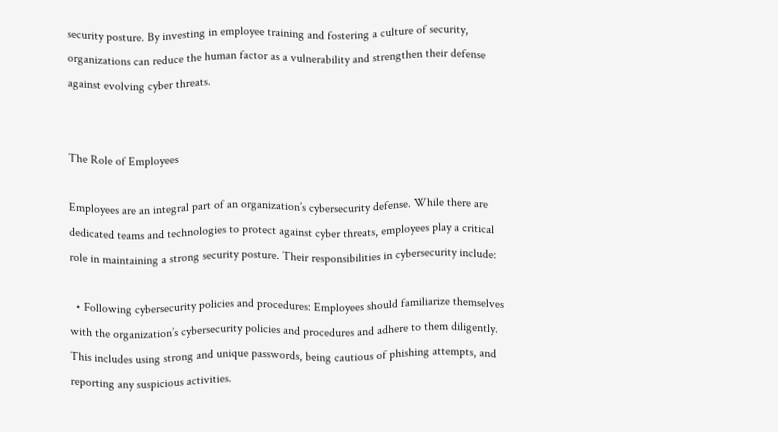security posture. By investing in employee training and fostering a culture of security, organizations can reduce the human factor as a vulnerability and strengthen their defense against evolving cyber threats.


The Role of Employees

Employees are an integral part of an organization’s cybersecurity defense. While there are dedicated teams and technologies to protect against cyber threats, employees play a critical role in maintaining a strong security posture. Their responsibilities in cybersecurity include:

  • Following cybersecurity policies and procedures: Employees should familiarize themselves with the organization’s cybersecurity policies and procedures and adhere to them diligently. This includes using strong and unique passwords, being cautious of phishing attempts, and reporting any suspicious activities.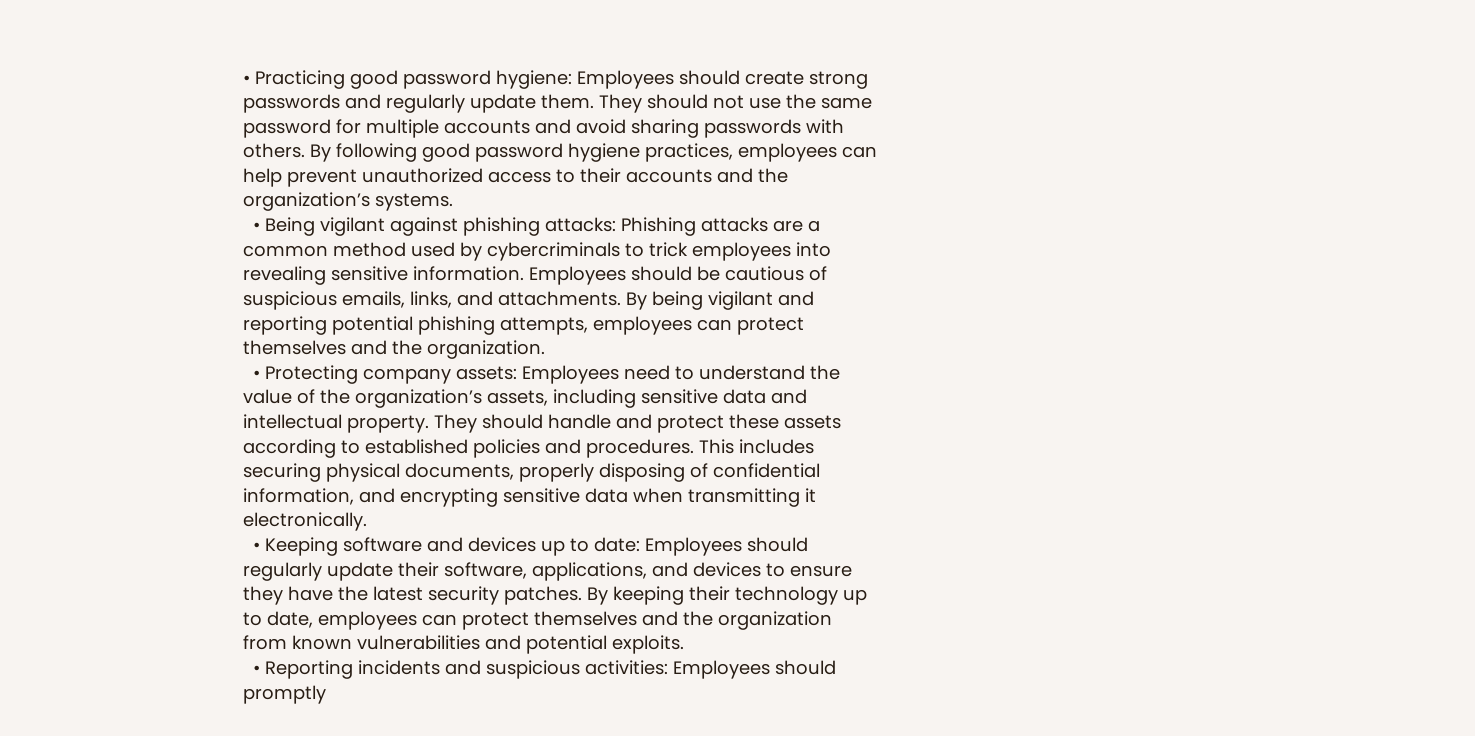• Practicing good password hygiene: Employees should create strong passwords and regularly update them. They should not use the same password for multiple accounts and avoid sharing passwords with others. By following good password hygiene practices, employees can help prevent unauthorized access to their accounts and the organization’s systems.
  • Being vigilant against phishing attacks: Phishing attacks are a common method used by cybercriminals to trick employees into revealing sensitive information. Employees should be cautious of suspicious emails, links, and attachments. By being vigilant and reporting potential phishing attempts, employees can protect themselves and the organization.
  • Protecting company assets: Employees need to understand the value of the organization’s assets, including sensitive data and intellectual property. They should handle and protect these assets according to established policies and procedures. This includes securing physical documents, properly disposing of confidential information, and encrypting sensitive data when transmitting it electronically.
  • Keeping software and devices up to date: Employees should regularly update their software, applications, and devices to ensure they have the latest security patches. By keeping their technology up to date, employees can protect themselves and the organization from known vulnerabilities and potential exploits.
  • Reporting incidents and suspicious activities: Employees should promptly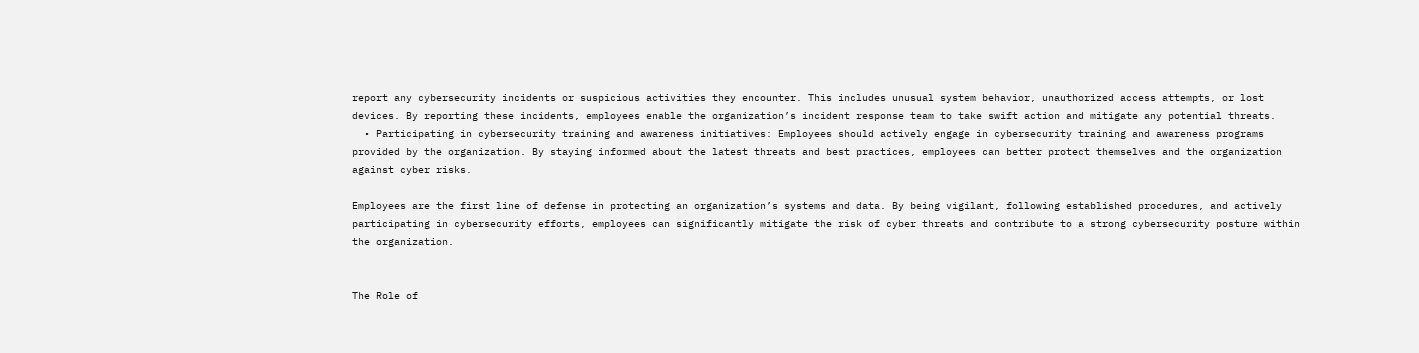report any cybersecurity incidents or suspicious activities they encounter. This includes unusual system behavior, unauthorized access attempts, or lost devices. By reporting these incidents, employees enable the organization’s incident response team to take swift action and mitigate any potential threats.
  • Participating in cybersecurity training and awareness initiatives: Employees should actively engage in cybersecurity training and awareness programs provided by the organization. By staying informed about the latest threats and best practices, employees can better protect themselves and the organization against cyber risks.

Employees are the first line of defense in protecting an organization’s systems and data. By being vigilant, following established procedures, and actively participating in cybersecurity efforts, employees can significantly mitigate the risk of cyber threats and contribute to a strong cybersecurity posture within the organization.


The Role of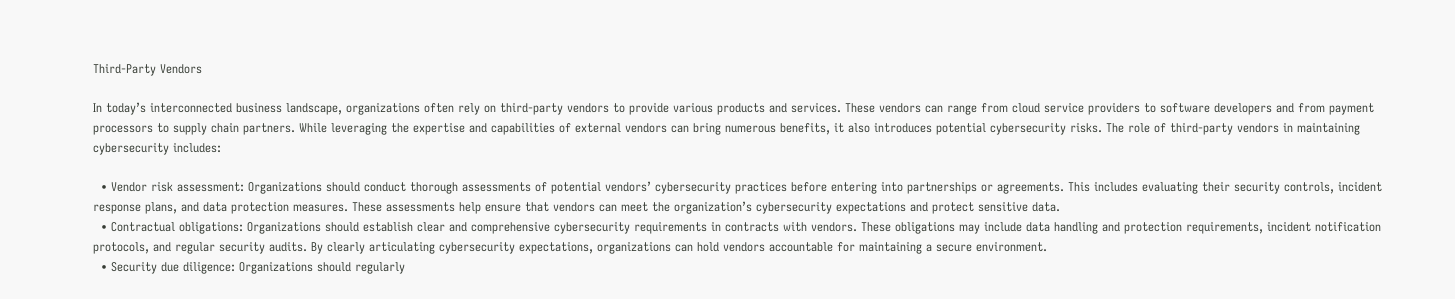Third-Party Vendors

In today’s interconnected business landscape, organizations often rely on third-party vendors to provide various products and services. These vendors can range from cloud service providers to software developers and from payment processors to supply chain partners. While leveraging the expertise and capabilities of external vendors can bring numerous benefits, it also introduces potential cybersecurity risks. The role of third-party vendors in maintaining cybersecurity includes:

  • Vendor risk assessment: Organizations should conduct thorough assessments of potential vendors’ cybersecurity practices before entering into partnerships or agreements. This includes evaluating their security controls, incident response plans, and data protection measures. These assessments help ensure that vendors can meet the organization’s cybersecurity expectations and protect sensitive data.
  • Contractual obligations: Organizations should establish clear and comprehensive cybersecurity requirements in contracts with vendors. These obligations may include data handling and protection requirements, incident notification protocols, and regular security audits. By clearly articulating cybersecurity expectations, organizations can hold vendors accountable for maintaining a secure environment.
  • Security due diligence: Organizations should regularly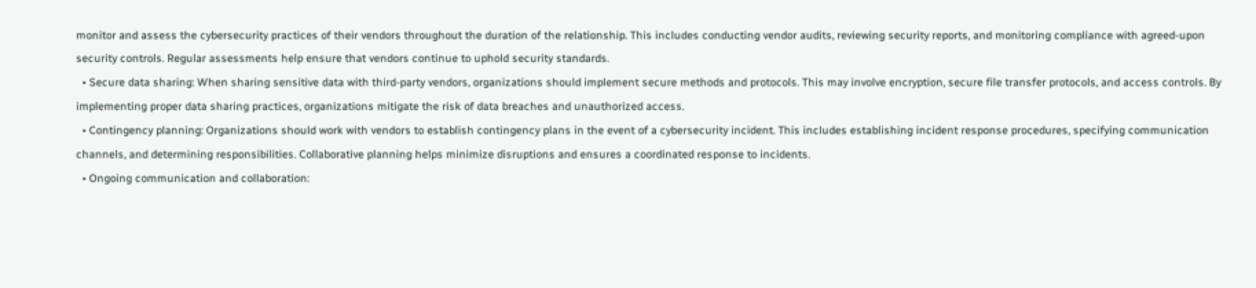monitor and assess the cybersecurity practices of their vendors throughout the duration of the relationship. This includes conducting vendor audits, reviewing security reports, and monitoring compliance with agreed-upon security controls. Regular assessments help ensure that vendors continue to uphold security standards.
  • Secure data sharing: When sharing sensitive data with third-party vendors, organizations should implement secure methods and protocols. This may involve encryption, secure file transfer protocols, and access controls. By implementing proper data sharing practices, organizations mitigate the risk of data breaches and unauthorized access.
  • Contingency planning: Organizations should work with vendors to establish contingency plans in the event of a cybersecurity incident. This includes establishing incident response procedures, specifying communication channels, and determining responsibilities. Collaborative planning helps minimize disruptions and ensures a coordinated response to incidents.
  • Ongoing communication and collaboration: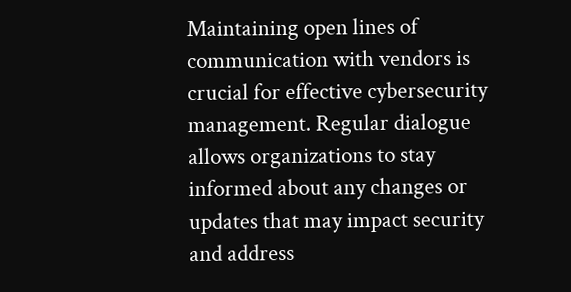Maintaining open lines of communication with vendors is crucial for effective cybersecurity management. Regular dialogue allows organizations to stay informed about any changes or updates that may impact security and address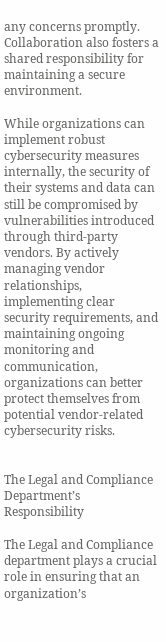any concerns promptly. Collaboration also fosters a shared responsibility for maintaining a secure environment.

While organizations can implement robust cybersecurity measures internally, the security of their systems and data can still be compromised by vulnerabilities introduced through third-party vendors. By actively managing vendor relationships, implementing clear security requirements, and maintaining ongoing monitoring and communication, organizations can better protect themselves from potential vendor-related cybersecurity risks.


The Legal and Compliance Department’s Responsibility

The Legal and Compliance department plays a crucial role in ensuring that an organization’s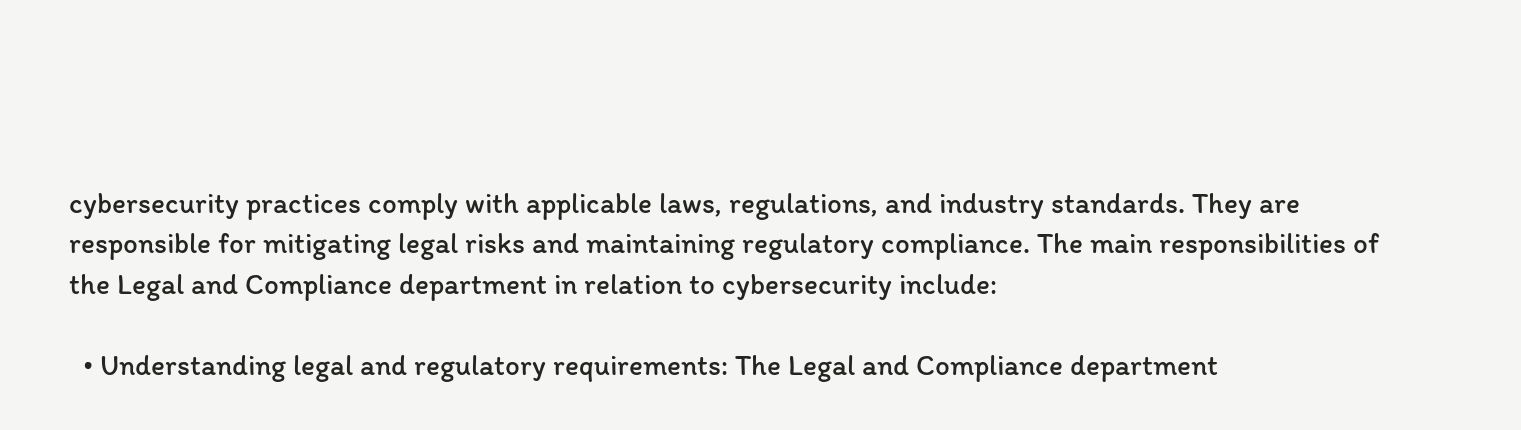cybersecurity practices comply with applicable laws, regulations, and industry standards. They are responsible for mitigating legal risks and maintaining regulatory compliance. The main responsibilities of the Legal and Compliance department in relation to cybersecurity include:

  • Understanding legal and regulatory requirements: The Legal and Compliance department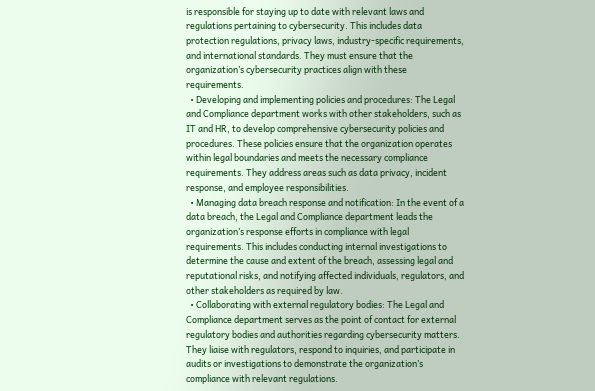is responsible for staying up to date with relevant laws and regulations pertaining to cybersecurity. This includes data protection regulations, privacy laws, industry-specific requirements, and international standards. They must ensure that the organization’s cybersecurity practices align with these requirements.
  • Developing and implementing policies and procedures: The Legal and Compliance department works with other stakeholders, such as IT and HR, to develop comprehensive cybersecurity policies and procedures. These policies ensure that the organization operates within legal boundaries and meets the necessary compliance requirements. They address areas such as data privacy, incident response, and employee responsibilities.
  • Managing data breach response and notification: In the event of a data breach, the Legal and Compliance department leads the organization’s response efforts in compliance with legal requirements. This includes conducting internal investigations to determine the cause and extent of the breach, assessing legal and reputational risks, and notifying affected individuals, regulators, and other stakeholders as required by law.
  • Collaborating with external regulatory bodies: The Legal and Compliance department serves as the point of contact for external regulatory bodies and authorities regarding cybersecurity matters. They liaise with regulators, respond to inquiries, and participate in audits or investigations to demonstrate the organization’s compliance with relevant regulations.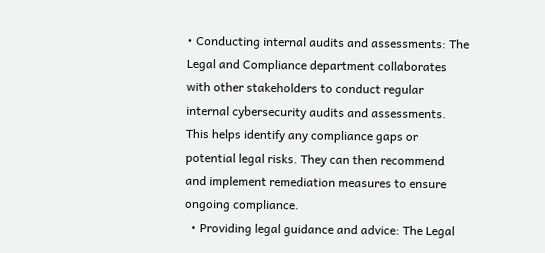• Conducting internal audits and assessments: The Legal and Compliance department collaborates with other stakeholders to conduct regular internal cybersecurity audits and assessments. This helps identify any compliance gaps or potential legal risks. They can then recommend and implement remediation measures to ensure ongoing compliance.
  • Providing legal guidance and advice: The Legal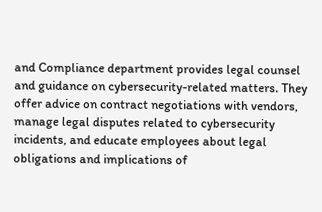and Compliance department provides legal counsel and guidance on cybersecurity-related matters. They offer advice on contract negotiations with vendors, manage legal disputes related to cybersecurity incidents, and educate employees about legal obligations and implications of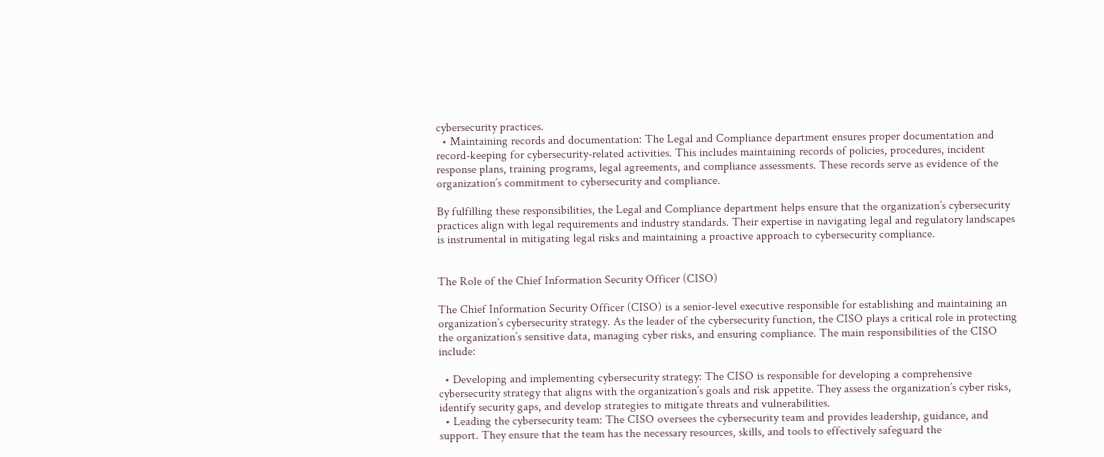cybersecurity practices.
  • Maintaining records and documentation: The Legal and Compliance department ensures proper documentation and record-keeping for cybersecurity-related activities. This includes maintaining records of policies, procedures, incident response plans, training programs, legal agreements, and compliance assessments. These records serve as evidence of the organization’s commitment to cybersecurity and compliance.

By fulfilling these responsibilities, the Legal and Compliance department helps ensure that the organization’s cybersecurity practices align with legal requirements and industry standards. Their expertise in navigating legal and regulatory landscapes is instrumental in mitigating legal risks and maintaining a proactive approach to cybersecurity compliance.


The Role of the Chief Information Security Officer (CISO)

The Chief Information Security Officer (CISO) is a senior-level executive responsible for establishing and maintaining an organization’s cybersecurity strategy. As the leader of the cybersecurity function, the CISO plays a critical role in protecting the organization’s sensitive data, managing cyber risks, and ensuring compliance. The main responsibilities of the CISO include:

  • Developing and implementing cybersecurity strategy: The CISO is responsible for developing a comprehensive cybersecurity strategy that aligns with the organization’s goals and risk appetite. They assess the organization’s cyber risks, identify security gaps, and develop strategies to mitigate threats and vulnerabilities.
  • Leading the cybersecurity team: The CISO oversees the cybersecurity team and provides leadership, guidance, and support. They ensure that the team has the necessary resources, skills, and tools to effectively safeguard the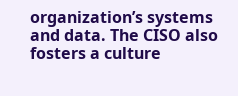organization’s systems and data. The CISO also fosters a culture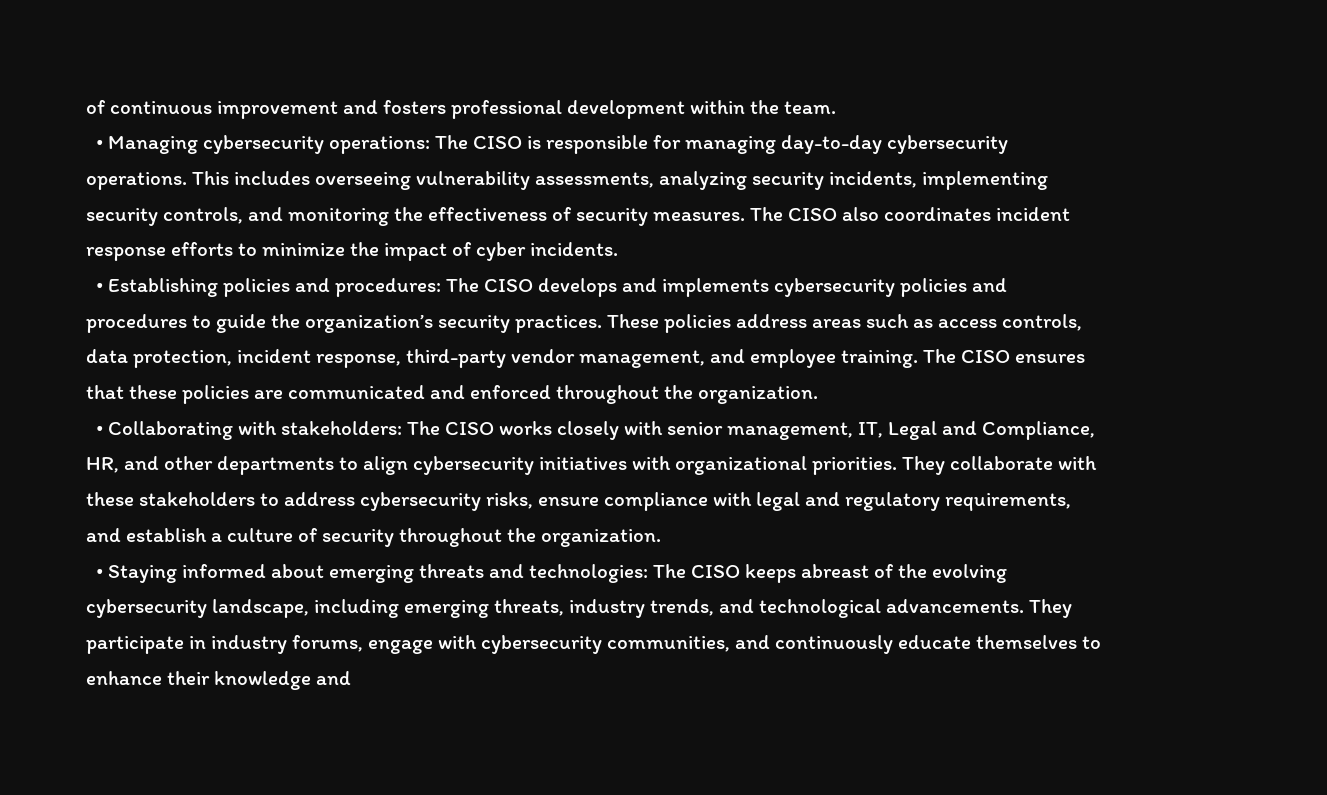of continuous improvement and fosters professional development within the team.
  • Managing cybersecurity operations: The CISO is responsible for managing day-to-day cybersecurity operations. This includes overseeing vulnerability assessments, analyzing security incidents, implementing security controls, and monitoring the effectiveness of security measures. The CISO also coordinates incident response efforts to minimize the impact of cyber incidents.
  • Establishing policies and procedures: The CISO develops and implements cybersecurity policies and procedures to guide the organization’s security practices. These policies address areas such as access controls, data protection, incident response, third-party vendor management, and employee training. The CISO ensures that these policies are communicated and enforced throughout the organization.
  • Collaborating with stakeholders: The CISO works closely with senior management, IT, Legal and Compliance, HR, and other departments to align cybersecurity initiatives with organizational priorities. They collaborate with these stakeholders to address cybersecurity risks, ensure compliance with legal and regulatory requirements, and establish a culture of security throughout the organization.
  • Staying informed about emerging threats and technologies: The CISO keeps abreast of the evolving cybersecurity landscape, including emerging threats, industry trends, and technological advancements. They participate in industry forums, engage with cybersecurity communities, and continuously educate themselves to enhance their knowledge and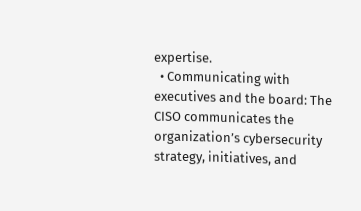expertise.
  • Communicating with executives and the board: The CISO communicates the organization’s cybersecurity strategy, initiatives, and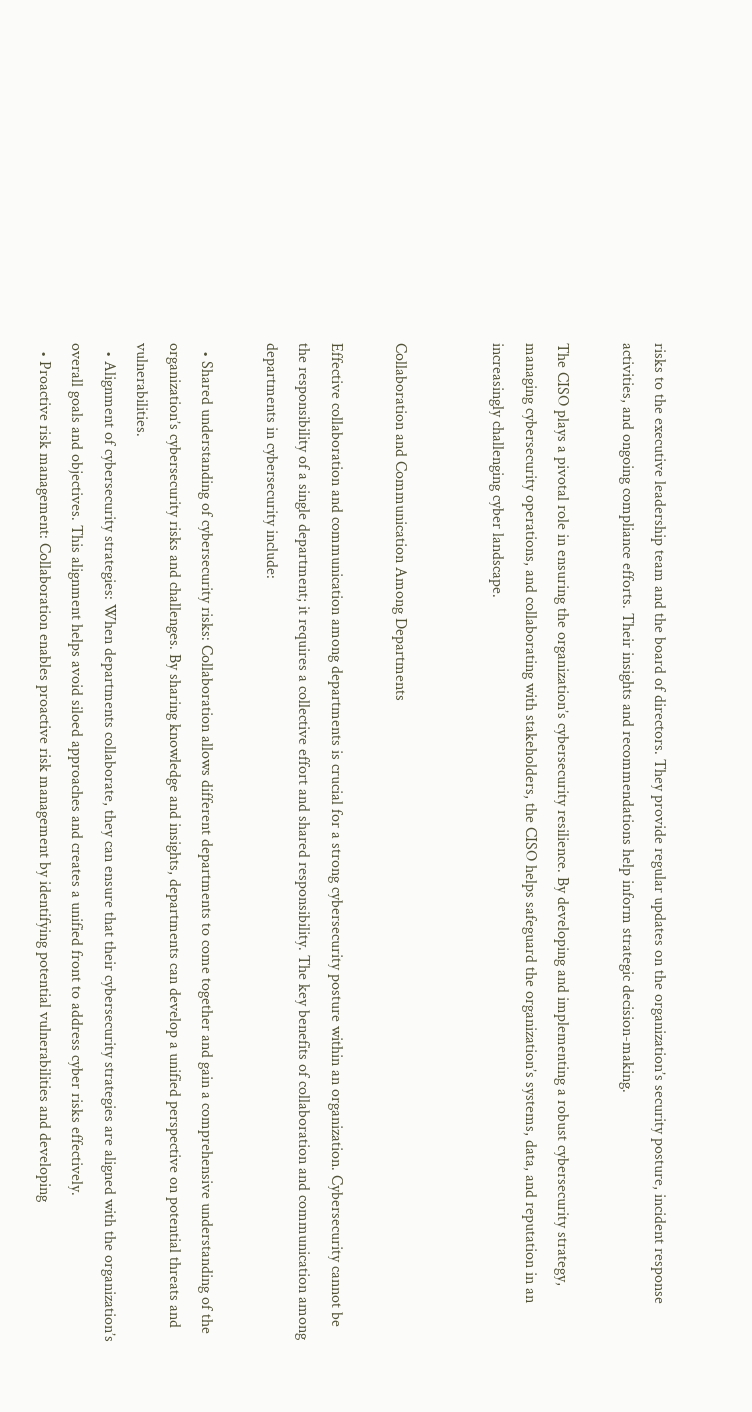risks to the executive leadership team and the board of directors. They provide regular updates on the organization’s security posture, incident response activities, and ongoing compliance efforts. Their insights and recommendations help inform strategic decision-making.

The CISO plays a pivotal role in ensuring the organization’s cybersecurity resilience. By developing and implementing a robust cybersecurity strategy, managing cybersecurity operations, and collaborating with stakeholders, the CISO helps safeguard the organization’s systems, data, and reputation in an increasingly challenging cyber landscape.


Collaboration and Communication Among Departments

Effective collaboration and communication among departments is crucial for a strong cybersecurity posture within an organization. Cybersecurity cannot be the responsibility of a single department; it requires a collective effort and shared responsibility. The key benefits of collaboration and communication among departments in cybersecurity include:

  • Shared understanding of cybersecurity risks: Collaboration allows different departments to come together and gain a comprehensive understanding of the organization’s cybersecurity risks and challenges. By sharing knowledge and insights, departments can develop a unified perspective on potential threats and vulnerabilities.
  • Alignment of cybersecurity strategies: When departments collaborate, they can ensure that their cybersecurity strategies are aligned with the organization’s overall goals and objectives. This alignment helps avoid siloed approaches and creates a unified front to address cyber risks effectively.
  • Proactive risk management: Collaboration enables proactive risk management by identifying potential vulnerabilities and developing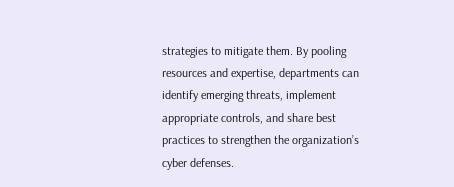strategies to mitigate them. By pooling resources and expertise, departments can identify emerging threats, implement appropriate controls, and share best practices to strengthen the organization’s cyber defenses.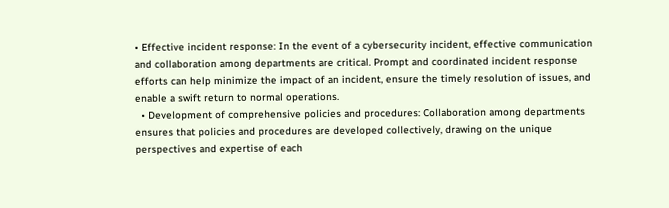• Effective incident response: In the event of a cybersecurity incident, effective communication and collaboration among departments are critical. Prompt and coordinated incident response efforts can help minimize the impact of an incident, ensure the timely resolution of issues, and enable a swift return to normal operations.
  • Development of comprehensive policies and procedures: Collaboration among departments ensures that policies and procedures are developed collectively, drawing on the unique perspectives and expertise of each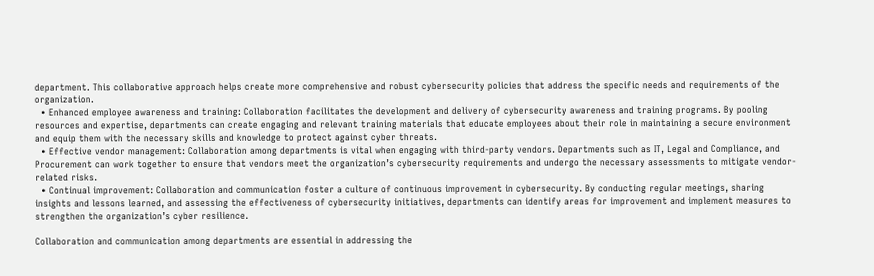department. This collaborative approach helps create more comprehensive and robust cybersecurity policies that address the specific needs and requirements of the organization.
  • Enhanced employee awareness and training: Collaboration facilitates the development and delivery of cybersecurity awareness and training programs. By pooling resources and expertise, departments can create engaging and relevant training materials that educate employees about their role in maintaining a secure environment and equip them with the necessary skills and knowledge to protect against cyber threats.
  • Effective vendor management: Collaboration among departments is vital when engaging with third-party vendors. Departments such as IT, Legal and Compliance, and Procurement can work together to ensure that vendors meet the organization’s cybersecurity requirements and undergo the necessary assessments to mitigate vendor-related risks.
  • Continual improvement: Collaboration and communication foster a culture of continuous improvement in cybersecurity. By conducting regular meetings, sharing insights and lessons learned, and assessing the effectiveness of cybersecurity initiatives, departments can identify areas for improvement and implement measures to strengthen the organization’s cyber resilience.

Collaboration and communication among departments are essential in addressing the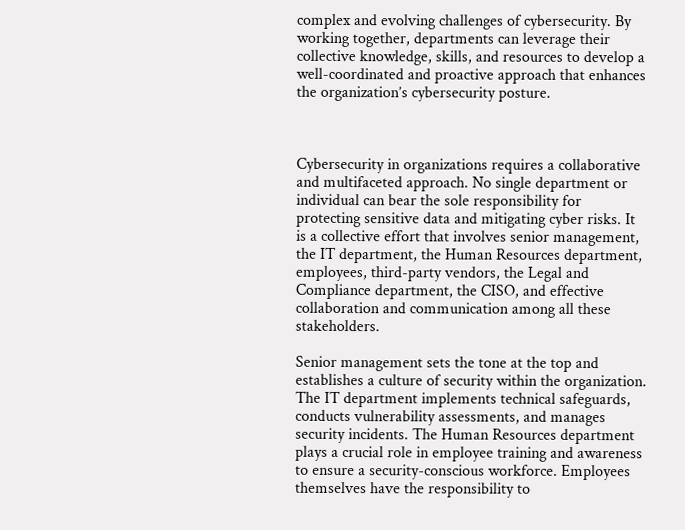complex and evolving challenges of cybersecurity. By working together, departments can leverage their collective knowledge, skills, and resources to develop a well-coordinated and proactive approach that enhances the organization’s cybersecurity posture.



Cybersecurity in organizations requires a collaborative and multifaceted approach. No single department or individual can bear the sole responsibility for protecting sensitive data and mitigating cyber risks. It is a collective effort that involves senior management, the IT department, the Human Resources department, employees, third-party vendors, the Legal and Compliance department, the CISO, and effective collaboration and communication among all these stakeholders.

Senior management sets the tone at the top and establishes a culture of security within the organization. The IT department implements technical safeguards, conducts vulnerability assessments, and manages security incidents. The Human Resources department plays a crucial role in employee training and awareness to ensure a security-conscious workforce. Employees themselves have the responsibility to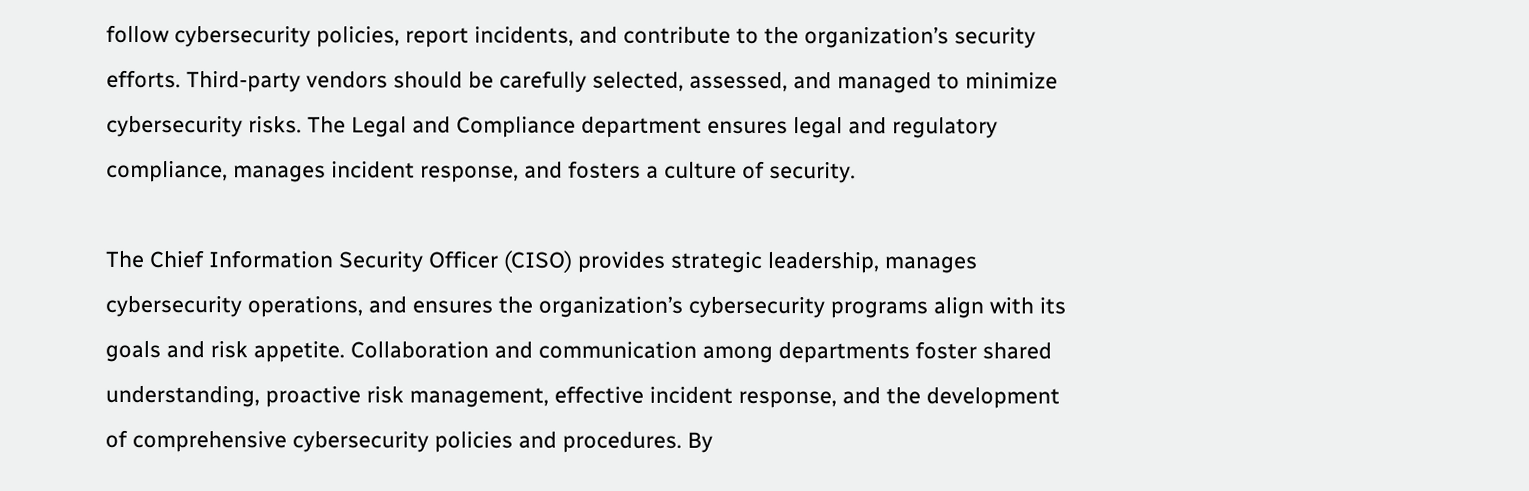follow cybersecurity policies, report incidents, and contribute to the organization’s security efforts. Third-party vendors should be carefully selected, assessed, and managed to minimize cybersecurity risks. The Legal and Compliance department ensures legal and regulatory compliance, manages incident response, and fosters a culture of security.

The Chief Information Security Officer (CISO) provides strategic leadership, manages cybersecurity operations, and ensures the organization’s cybersecurity programs align with its goals and risk appetite. Collaboration and communication among departments foster shared understanding, proactive risk management, effective incident response, and the development of comprehensive cybersecurity policies and procedures. By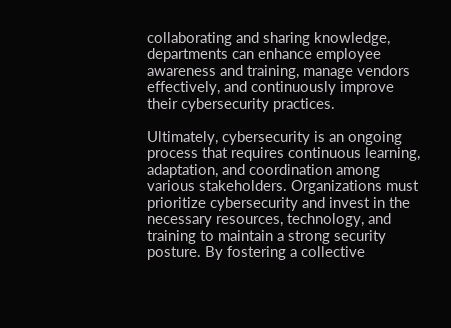collaborating and sharing knowledge, departments can enhance employee awareness and training, manage vendors effectively, and continuously improve their cybersecurity practices.

Ultimately, cybersecurity is an ongoing process that requires continuous learning, adaptation, and coordination among various stakeholders. Organizations must prioritize cybersecurity and invest in the necessary resources, technology, and training to maintain a strong security posture. By fostering a collective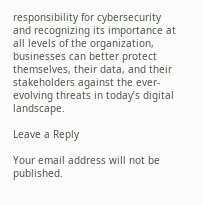responsibility for cybersecurity and recognizing its importance at all levels of the organization, businesses can better protect themselves, their data, and their stakeholders against the ever-evolving threats in today’s digital landscape.

Leave a Reply

Your email address will not be published.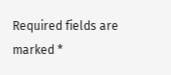Required fields are marked *